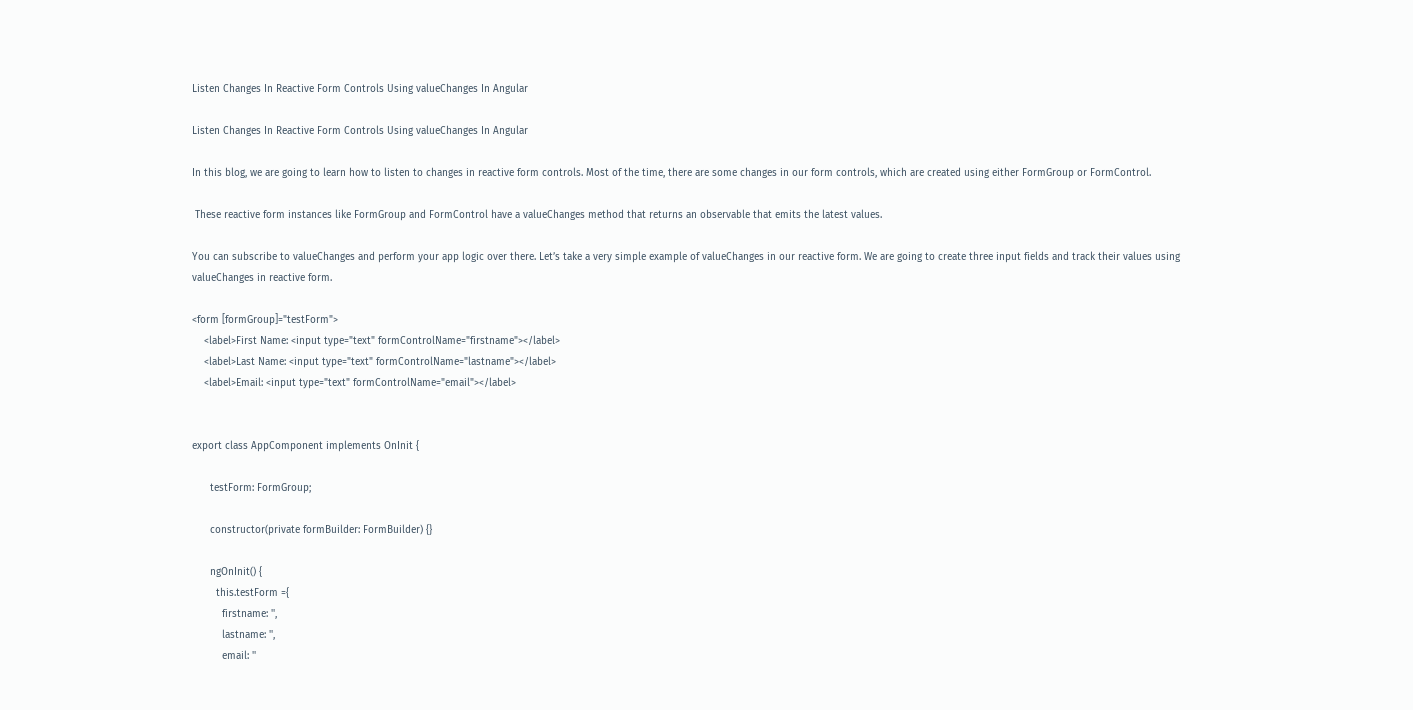Listen Changes In Reactive Form Controls Using valueChanges In Angular

Listen Changes In Reactive Form Controls Using valueChanges In Angular

In this blog, we are going to learn how to listen to changes in reactive form controls. Most of the time, there are some changes in our form controls, which are created using either FormGroup or FormControl.

 These reactive form instances like FormGroup and FormControl have a valueChanges method that returns an observable that emits the latest values.

You can subscribe to valueChanges and perform your app logic over there. Let’s take a very simple example of valueChanges in our reactive form. We are going to create three input fields and track their values using valueChanges in reactive form.

<form [formGroup]="testForm">
    <label>First Name: <input type="text" formControlName="firstname"></label>
    <label>Last Name: <input type="text" formControlName="lastname"></label>
    <label>Email: <input type="text" formControlName="email"></label>


export class AppComponent implements OnInit {

      testForm: FormGroup;

      constructor(private formBuilder: FormBuilder) {}

      ngOnInit() {
        this.testForm ={
          firstname: '',
          lastname: '',
          email: ''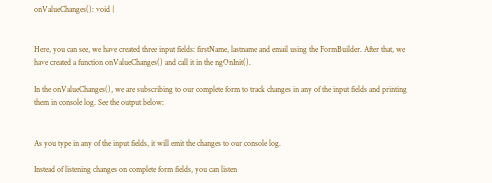onValueChanges(): void {


Here, you can see, we have created three input fields: firstName, lastname and email using the FormBuilder. After that, we have created a function onValueChanges() and call it in the ngOnInit().

In the onValueChanges(), we are subscribing to our complete form to track changes in any of the input fields and printing them in console log. See the output below:


As you type in any of the input fields, it will emit the changes to our console log.

Instead of listening changes on complete form fields, you can listen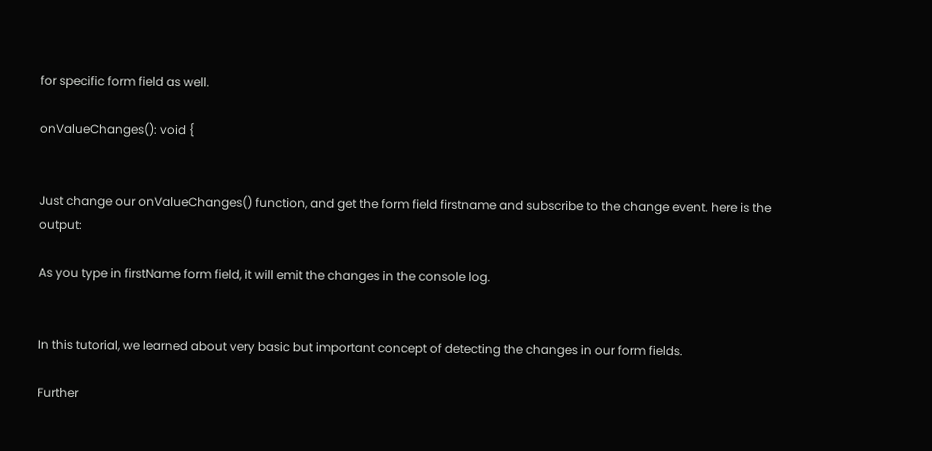for specific form field as well.

onValueChanges(): void {


Just change our onValueChanges() function, and get the form field firstname and subscribe to the change event. here is the output:

As you type in firstName form field, it will emit the changes in the console log.


In this tutorial, we learned about very basic but important concept of detecting the changes in our form fields.

Further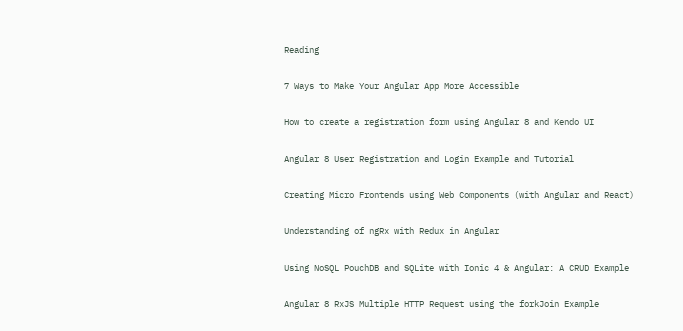Reading

7 Ways to Make Your Angular App More Accessible

How to create a registration form using Angular 8 and Kendo UI

Angular 8 User Registration and Login Example and Tutorial

Creating Micro Frontends using Web Components (with Angular and React)

Understanding of ngRx with Redux in Angular

Using NoSQL PouchDB and SQLite with Ionic 4 & Angular: A CRUD Example

Angular 8 RxJS Multiple HTTP Request using the forkJoin Example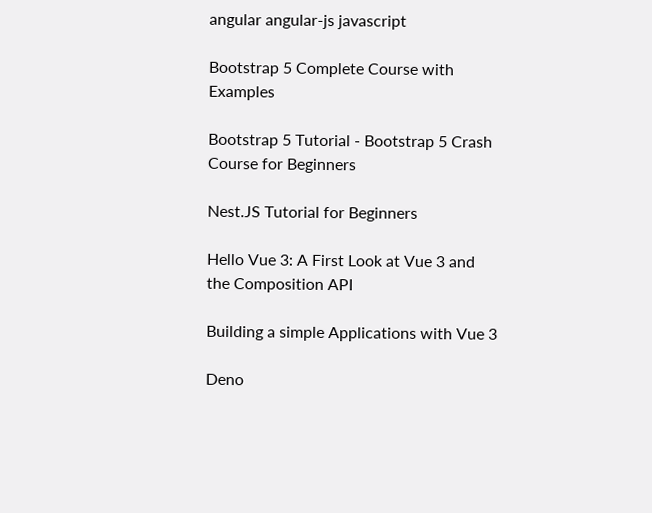angular angular-js javascript

Bootstrap 5 Complete Course with Examples

Bootstrap 5 Tutorial - Bootstrap 5 Crash Course for Beginners

Nest.JS Tutorial for Beginners

Hello Vue 3: A First Look at Vue 3 and the Composition API

Building a simple Applications with Vue 3

Deno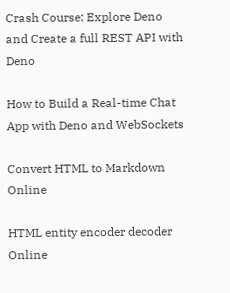Crash Course: Explore Deno and Create a full REST API with Deno

How to Build a Real-time Chat App with Deno and WebSockets

Convert HTML to Markdown Online

HTML entity encoder decoder Online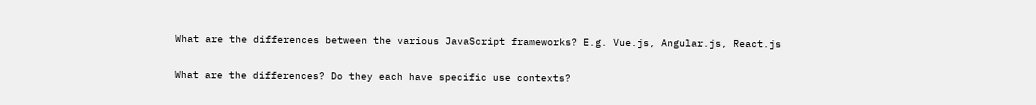What are the differences between the various JavaScript frameworks? E.g. Vue.js, Angular.js, React.js

What are the differences? Do they each have specific use contexts?